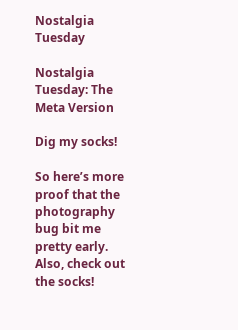Nostalgia Tuesday

Nostalgia Tuesday: The Meta Version

Dig my socks!

So here’s more proof that the photography bug bit me pretty early. Also, check out the socks!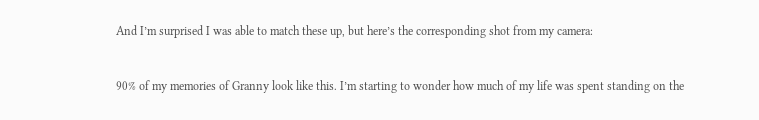And I’m surprised I was able to match these up, but here’s the corresponding shot from my camera:


90% of my memories of Granny look like this. I’m starting to wonder how much of my life was spent standing on the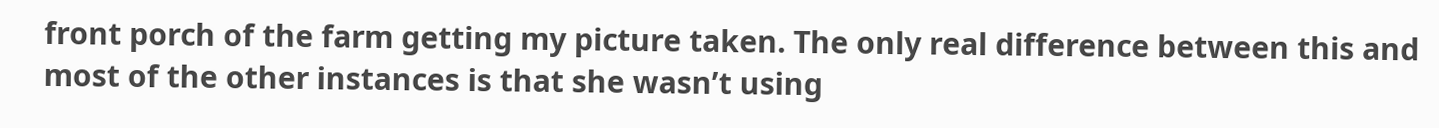front porch of the farm getting my picture taken. The only real difference between this and most of the other instances is that she wasn’t using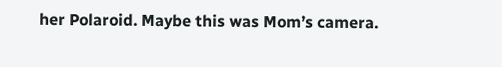her Polaroid. Maybe this was Mom’s camera.